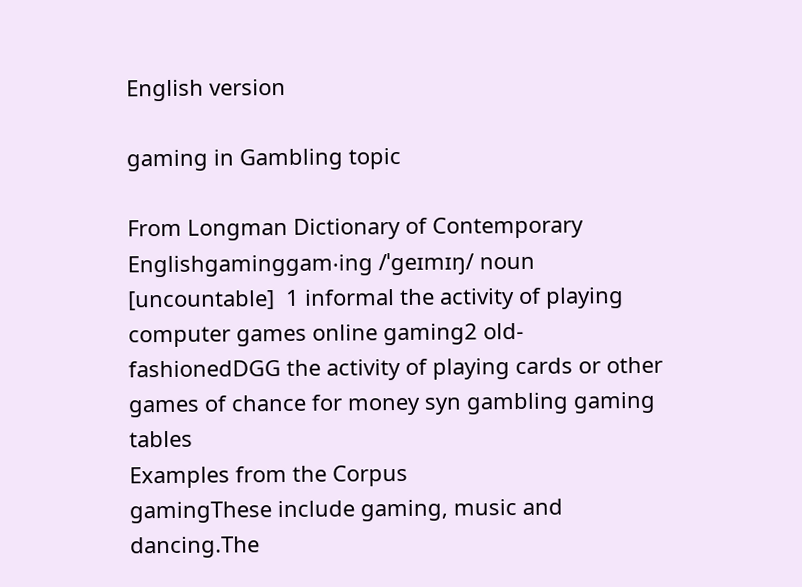English version

gaming in Gambling topic

From Longman Dictionary of Contemporary Englishgaminggam‧ing /ˈɡeɪmɪŋ/ noun [uncountable]  1 informal the activity of playing computer games online gaming2 old-fashionedDGG the activity of playing cards or other games of chance for money syn gambling gaming tables
Examples from the Corpus
gamingThese include gaming, music and dancing.The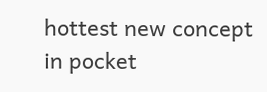hottest new concept in pocket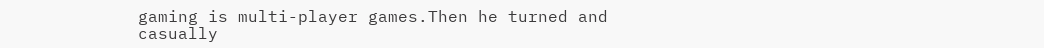gaming is multi-player games.Then he turned and casually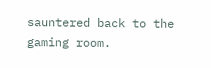sauntered back to the gaming room.